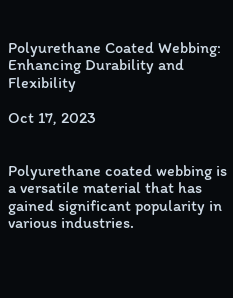Polyurethane Coated Webbing: Enhancing Durability and Flexibility

Oct 17, 2023


Polyurethane coated webbing is a versatile material that has gained significant popularity in various industries.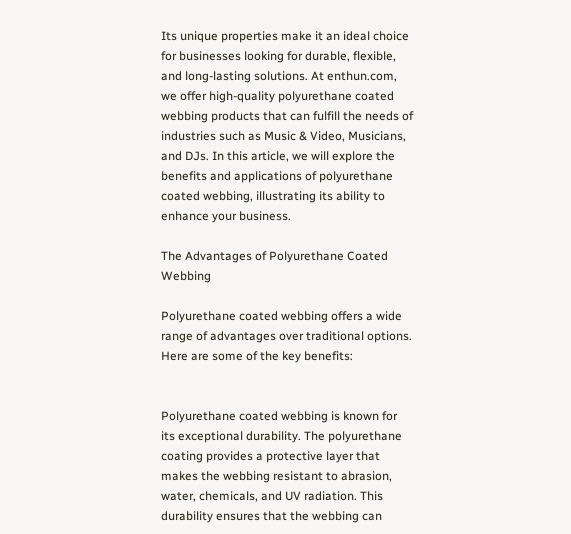Its unique properties make it an ideal choice for businesses looking for durable, flexible, and long-lasting solutions. At enthun.com, we offer high-quality polyurethane coated webbing products that can fulfill the needs of industries such as Music & Video, Musicians, and DJs. In this article, we will explore the benefits and applications of polyurethane coated webbing, illustrating its ability to enhance your business.

The Advantages of Polyurethane Coated Webbing

Polyurethane coated webbing offers a wide range of advantages over traditional options. Here are some of the key benefits:


Polyurethane coated webbing is known for its exceptional durability. The polyurethane coating provides a protective layer that makes the webbing resistant to abrasion, water, chemicals, and UV radiation. This durability ensures that the webbing can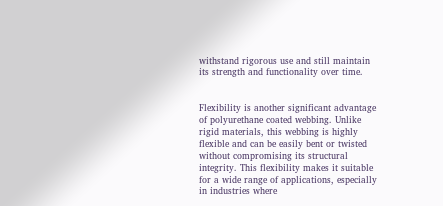withstand rigorous use and still maintain its strength and functionality over time.


Flexibility is another significant advantage of polyurethane coated webbing. Unlike rigid materials, this webbing is highly flexible and can be easily bent or twisted without compromising its structural integrity. This flexibility makes it suitable for a wide range of applications, especially in industries where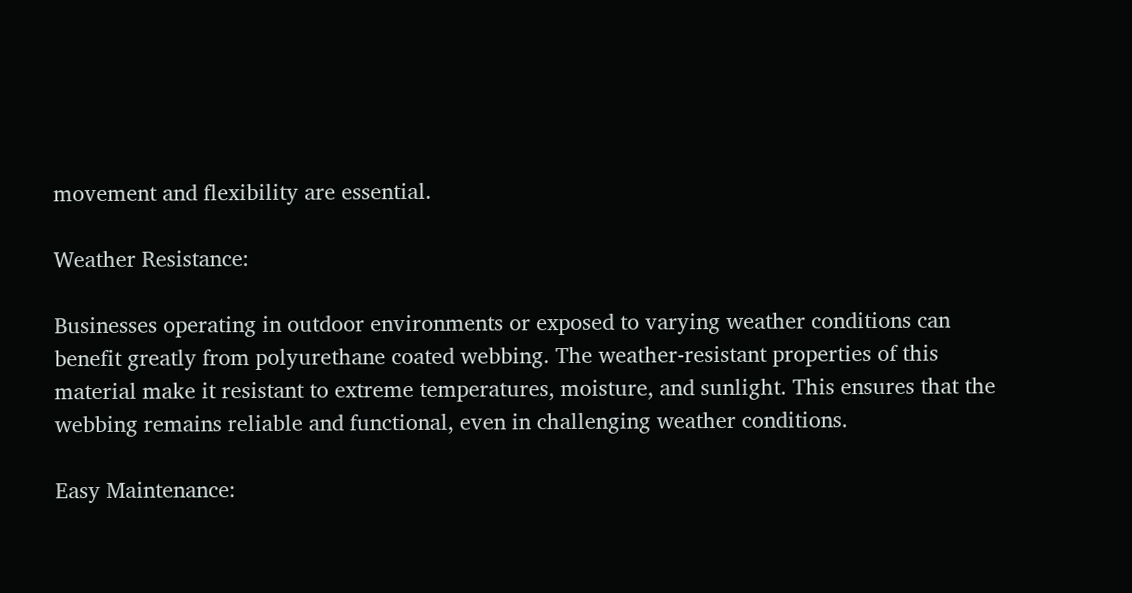movement and flexibility are essential.

Weather Resistance:

Businesses operating in outdoor environments or exposed to varying weather conditions can benefit greatly from polyurethane coated webbing. The weather-resistant properties of this material make it resistant to extreme temperatures, moisture, and sunlight. This ensures that the webbing remains reliable and functional, even in challenging weather conditions.

Easy Maintenance: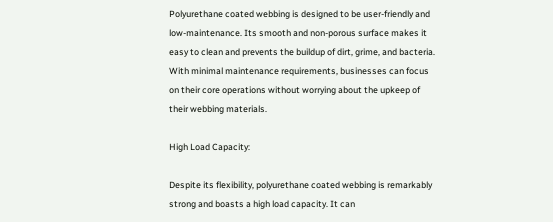Polyurethane coated webbing is designed to be user-friendly and low-maintenance. Its smooth and non-porous surface makes it easy to clean and prevents the buildup of dirt, grime, and bacteria. With minimal maintenance requirements, businesses can focus on their core operations without worrying about the upkeep of their webbing materials.

High Load Capacity:

Despite its flexibility, polyurethane coated webbing is remarkably strong and boasts a high load capacity. It can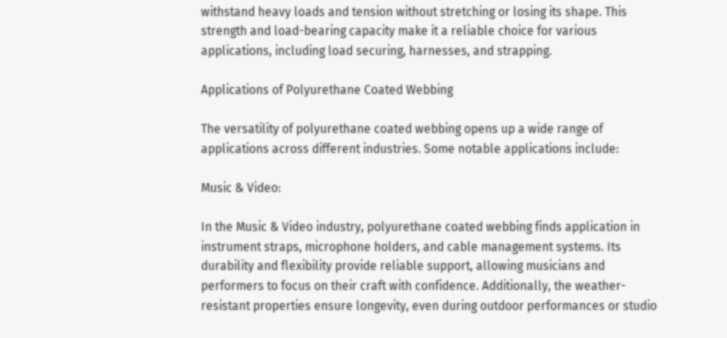withstand heavy loads and tension without stretching or losing its shape. This strength and load-bearing capacity make it a reliable choice for various applications, including load securing, harnesses, and strapping.

Applications of Polyurethane Coated Webbing

The versatility of polyurethane coated webbing opens up a wide range of applications across different industries. Some notable applications include:

Music & Video:

In the Music & Video industry, polyurethane coated webbing finds application in instrument straps, microphone holders, and cable management systems. Its durability and flexibility provide reliable support, allowing musicians and performers to focus on their craft with confidence. Additionally, the weather-resistant properties ensure longevity, even during outdoor performances or studio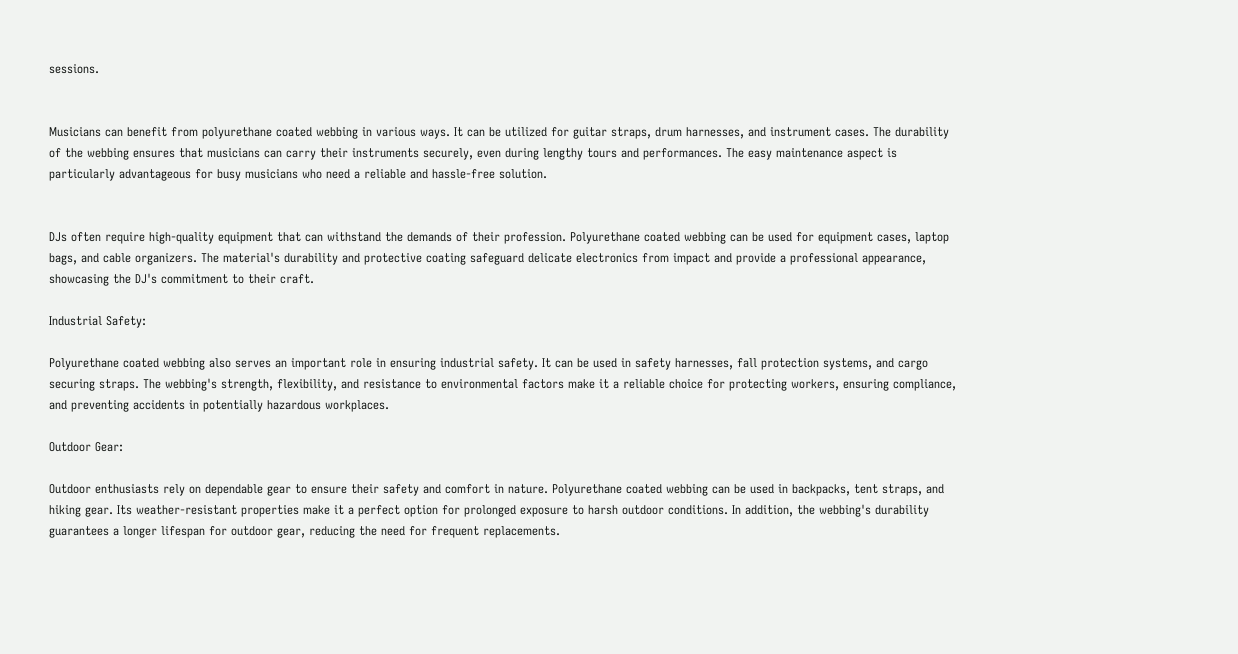sessions.


Musicians can benefit from polyurethane coated webbing in various ways. It can be utilized for guitar straps, drum harnesses, and instrument cases. The durability of the webbing ensures that musicians can carry their instruments securely, even during lengthy tours and performances. The easy maintenance aspect is particularly advantageous for busy musicians who need a reliable and hassle-free solution.


DJs often require high-quality equipment that can withstand the demands of their profession. Polyurethane coated webbing can be used for equipment cases, laptop bags, and cable organizers. The material's durability and protective coating safeguard delicate electronics from impact and provide a professional appearance, showcasing the DJ's commitment to their craft.

Industrial Safety:

Polyurethane coated webbing also serves an important role in ensuring industrial safety. It can be used in safety harnesses, fall protection systems, and cargo securing straps. The webbing's strength, flexibility, and resistance to environmental factors make it a reliable choice for protecting workers, ensuring compliance, and preventing accidents in potentially hazardous workplaces.

Outdoor Gear:

Outdoor enthusiasts rely on dependable gear to ensure their safety and comfort in nature. Polyurethane coated webbing can be used in backpacks, tent straps, and hiking gear. Its weather-resistant properties make it a perfect option for prolonged exposure to harsh outdoor conditions. In addition, the webbing's durability guarantees a longer lifespan for outdoor gear, reducing the need for frequent replacements.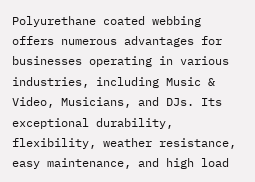Polyurethane coated webbing offers numerous advantages for businesses operating in various industries, including Music & Video, Musicians, and DJs. Its exceptional durability, flexibility, weather resistance, easy maintenance, and high load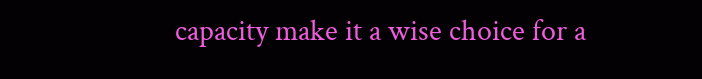capacity make it a wise choice for a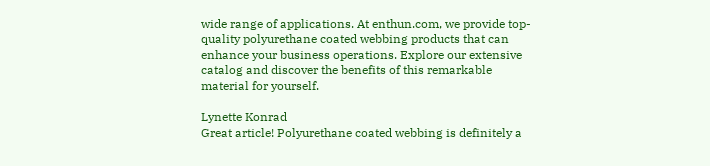wide range of applications. At enthun.com, we provide top-quality polyurethane coated webbing products that can enhance your business operations. Explore our extensive catalog and discover the benefits of this remarkable material for yourself.

Lynette Konrad
Great article! Polyurethane coated webbing is definitely a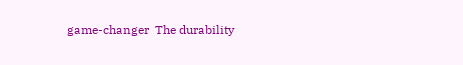game-changer  The durability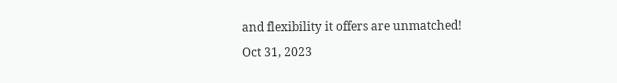and flexibility it offers are unmatched!
Oct 31, 2023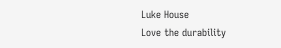Luke House
Love the durability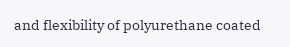and flexibility of polyurethane coated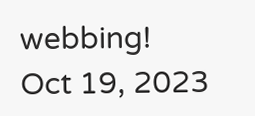webbing!
Oct 19, 2023